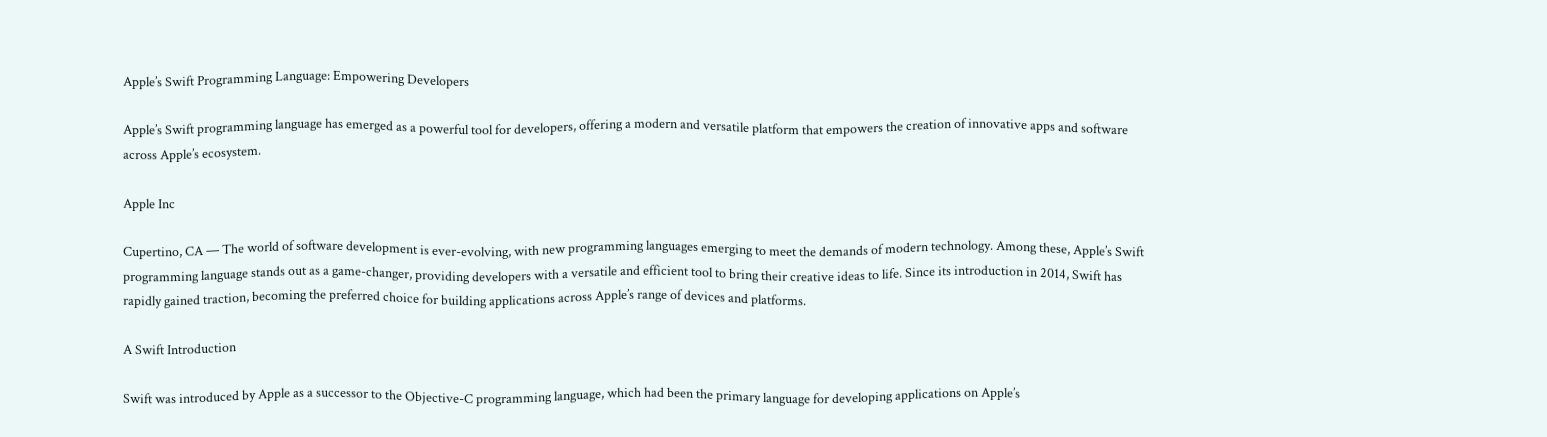Apple’s Swift Programming Language: Empowering Developers

Apple’s Swift programming language has emerged as a powerful tool for developers, offering a modern and versatile platform that empowers the creation of innovative apps and software across Apple’s ecosystem.

Apple Inc

Cupertino, CA — The world of software development is ever-evolving, with new programming languages emerging to meet the demands of modern technology. Among these, Apple’s Swift programming language stands out as a game-changer, providing developers with a versatile and efficient tool to bring their creative ideas to life. Since its introduction in 2014, Swift has rapidly gained traction, becoming the preferred choice for building applications across Apple’s range of devices and platforms.

A Swift Introduction

Swift was introduced by Apple as a successor to the Objective-C programming language, which had been the primary language for developing applications on Apple’s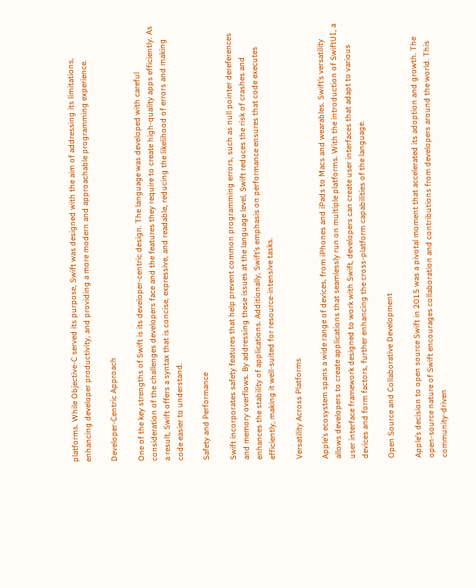platforms. While Objective-C served its purpose, Swift was designed with the aim of addressing its limitations, enhancing developer productivity, and providing a more modern and approachable programming experience.

Developer-Centric Approach

One of the key strengths of Swift is its developer-centric design. The language was developed with careful consideration of the challenges developers face and the features they require to create high-quality apps efficiently. As a result, Swift offers a syntax that is concise, expressive, and readable, reducing the likelihood of errors and making code easier to understand.

Safety and Performance

Swift incorporates safety features that help prevent common programming errors, such as null pointer dereferences and memory overflows. By addressing these issues at the language level, Swift reduces the risk of crashes and enhances the stability of applications. Additionally, Swift’s emphasis on performance ensures that code executes efficiently, making it well-suited for resource-intensive tasks.

Versatility Across Platforms

Apple’s ecosystem spans a wide range of devices, from iPhones and iPads to Macs and wearables. Swift’s versatility allows developers to create applications that seamlessly run on multiple platforms. With the introduction of SwiftUI, a user interface framework designed to work with Swift, developers can create user interfaces that adapt to various devices and form factors, further enhancing the cross-platform capabilities of the language.

Open Source and Collaborative Development

Apple’s decision to open source Swift in 2015 was a pivotal moment that accelerated its adoption and growth. The open-source nature of Swift encourages collaboration and contributions from developers around the world. This community-driven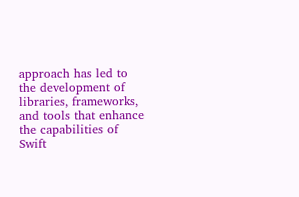approach has led to the development of libraries, frameworks, and tools that enhance the capabilities of Swift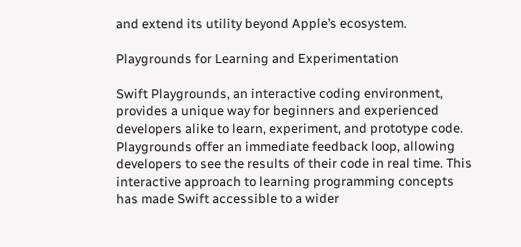and extend its utility beyond Apple’s ecosystem.

Playgrounds for Learning and Experimentation

Swift Playgrounds, an interactive coding environment, provides a unique way for beginners and experienced developers alike to learn, experiment, and prototype code. Playgrounds offer an immediate feedback loop, allowing developers to see the results of their code in real time. This interactive approach to learning programming concepts has made Swift accessible to a wider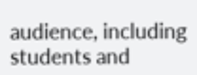audience, including students and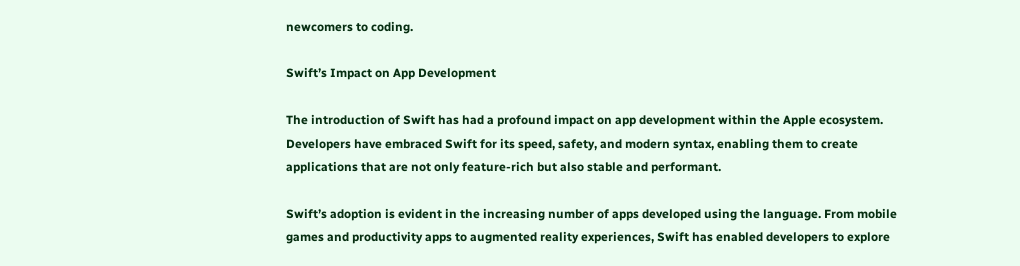newcomers to coding.

Swift’s Impact on App Development

The introduction of Swift has had a profound impact on app development within the Apple ecosystem. Developers have embraced Swift for its speed, safety, and modern syntax, enabling them to create applications that are not only feature-rich but also stable and performant.

Swift’s adoption is evident in the increasing number of apps developed using the language. From mobile games and productivity apps to augmented reality experiences, Swift has enabled developers to explore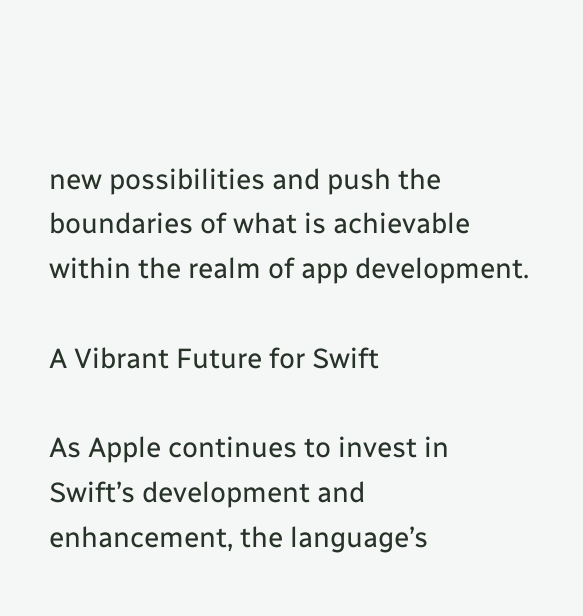new possibilities and push the boundaries of what is achievable within the realm of app development.

A Vibrant Future for Swift

As Apple continues to invest in Swift’s development and enhancement, the language’s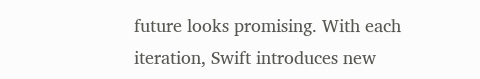future looks promising. With each iteration, Swift introduces new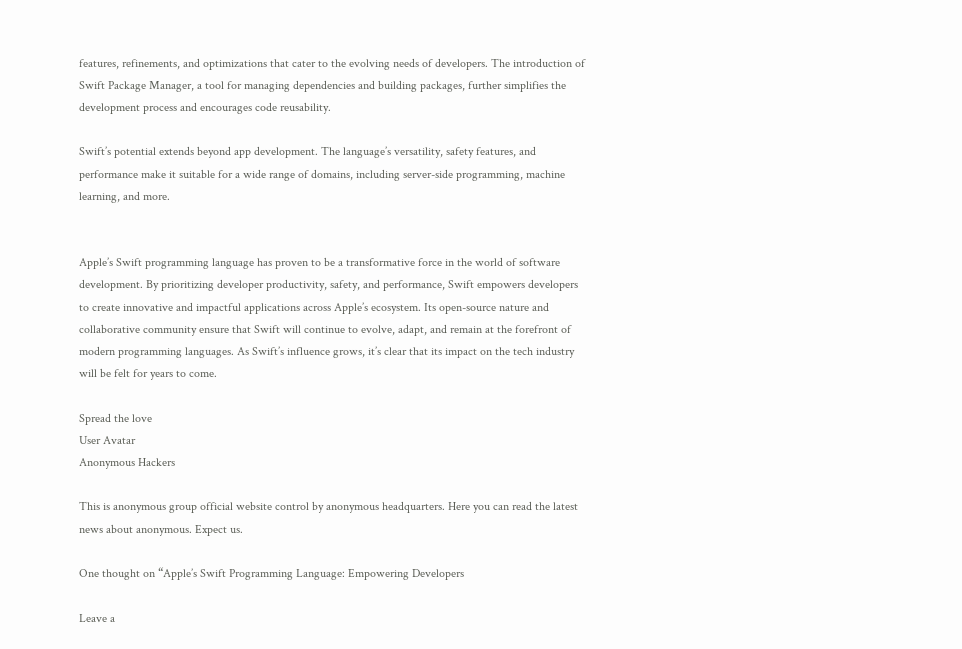features, refinements, and optimizations that cater to the evolving needs of developers. The introduction of Swift Package Manager, a tool for managing dependencies and building packages, further simplifies the development process and encourages code reusability.

Swift’s potential extends beyond app development. The language’s versatility, safety features, and performance make it suitable for a wide range of domains, including server-side programming, machine learning, and more.


Apple’s Swift programming language has proven to be a transformative force in the world of software development. By prioritizing developer productivity, safety, and performance, Swift empowers developers to create innovative and impactful applications across Apple’s ecosystem. Its open-source nature and collaborative community ensure that Swift will continue to evolve, adapt, and remain at the forefront of modern programming languages. As Swift’s influence grows, it’s clear that its impact on the tech industry will be felt for years to come.

Spread the love
User Avatar
Anonymous Hackers

This is anonymous group official website control by anonymous headquarters. Here you can read the latest news about anonymous. Expect us.

One thought on “Apple’s Swift Programming Language: Empowering Developers

Leave a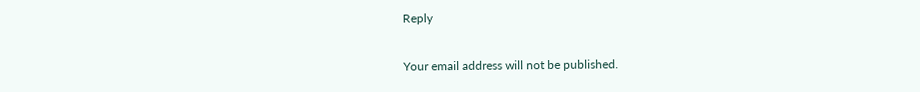Reply

Your email address will not be published.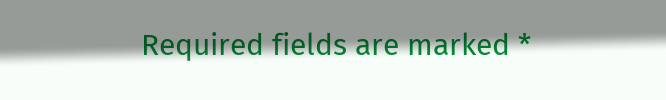Required fields are marked *